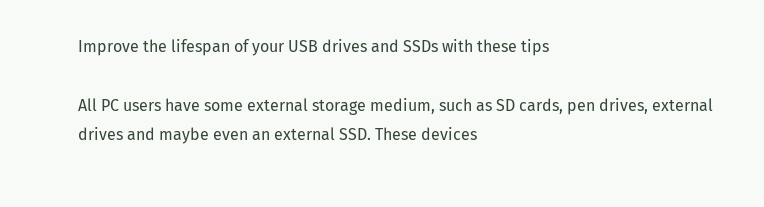Improve the lifespan of your USB drives and SSDs with these tips

All PC users have some external storage medium, such as SD cards, pen drives, external drives and maybe even an external SSD. These devices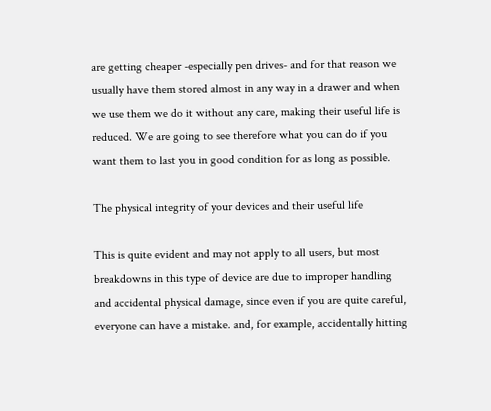are getting cheaper -especially pen drives- and for that reason we usually have them stored almost in any way in a drawer and when we use them we do it without any care, making their useful life is reduced. We are going to see therefore what you can do if you want them to last you in good condition for as long as possible.

The physical integrity of your devices and their useful life

This is quite evident and may not apply to all users, but most breakdowns in this type of device are due to improper handling and accidental physical damage, since even if you are quite careful, everyone can have a mistake. and, for example, accidentally hitting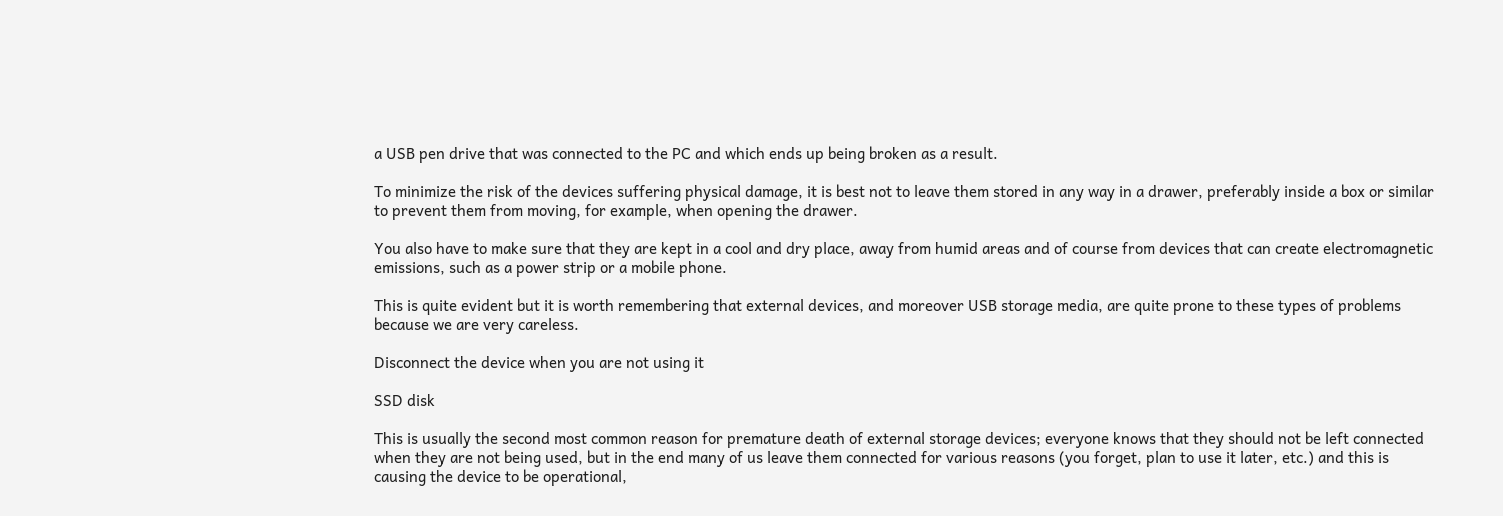a USB pen drive that was connected to the PC and which ends up being broken as a result.

To minimize the risk of the devices suffering physical damage, it is best not to leave them stored in any way in a drawer, preferably inside a box or similar to prevent them from moving, for example, when opening the drawer.

You also have to make sure that they are kept in a cool and dry place, away from humid areas and of course from devices that can create electromagnetic emissions, such as a power strip or a mobile phone.

This is quite evident but it is worth remembering that external devices, and moreover USB storage media, are quite prone to these types of problems because we are very careless.

Disconnect the device when you are not using it

SSD disk

This is usually the second most common reason for premature death of external storage devices; everyone knows that they should not be left connected when they are not being used, but in the end many of us leave them connected for various reasons (you forget, plan to use it later, etc.) and this is causing the device to be operational,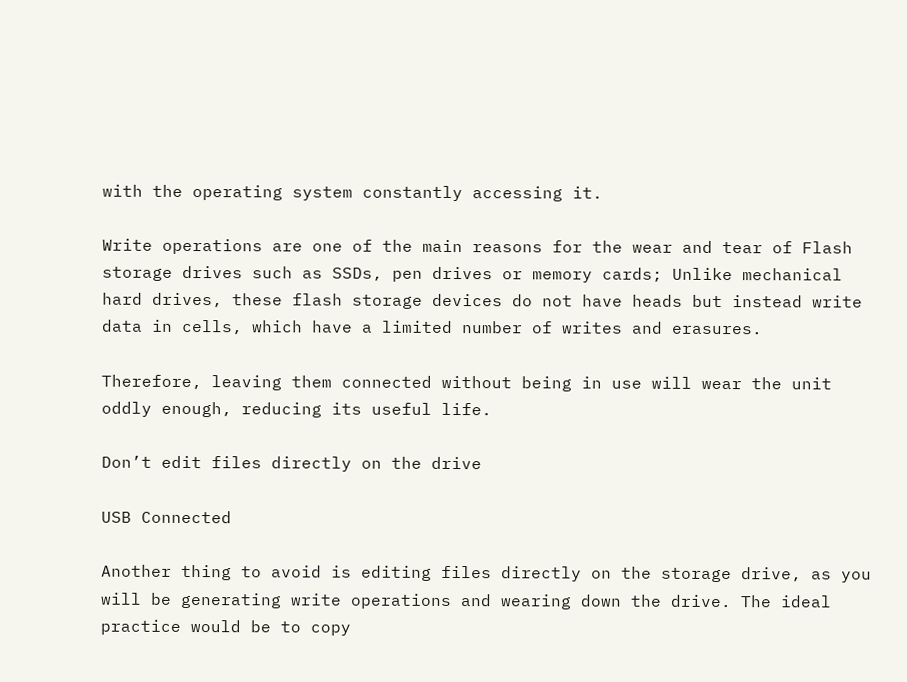with the operating system constantly accessing it.

Write operations are one of the main reasons for the wear and tear of Flash storage drives such as SSDs, pen drives or memory cards; Unlike mechanical hard drives, these flash storage devices do not have heads but instead write data in cells, which have a limited number of writes and erasures.

Therefore, leaving them connected without being in use will wear the unit oddly enough, reducing its useful life.

Don’t edit files directly on the drive

USB Connected

Another thing to avoid is editing files directly on the storage drive, as you will be generating write operations and wearing down the drive. The ideal practice would be to copy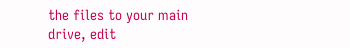the files to your main drive, edit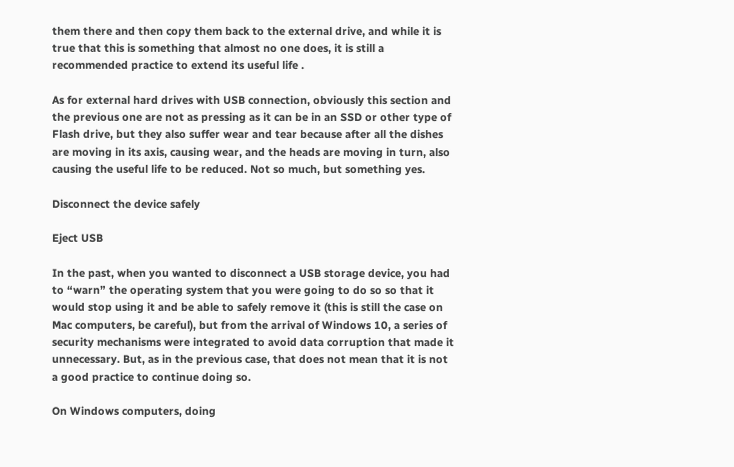them there and then copy them back to the external drive, and while it is true that this is something that almost no one does, it is still a recommended practice to extend its useful life .

As for external hard drives with USB connection, obviously this section and the previous one are not as pressing as it can be in an SSD or other type of Flash drive, but they also suffer wear and tear because after all the dishes are moving in its axis, causing wear, and the heads are moving in turn, also causing the useful life to be reduced. Not so much, but something yes.

Disconnect the device safely

Eject USB

In the past, when you wanted to disconnect a USB storage device, you had to “warn” the operating system that you were going to do so so that it would stop using it and be able to safely remove it (this is still the case on Mac computers, be careful), but from the arrival of Windows 10, a series of security mechanisms were integrated to avoid data corruption that made it unnecessary. But, as in the previous case, that does not mean that it is not a good practice to continue doing so.

On Windows computers, doing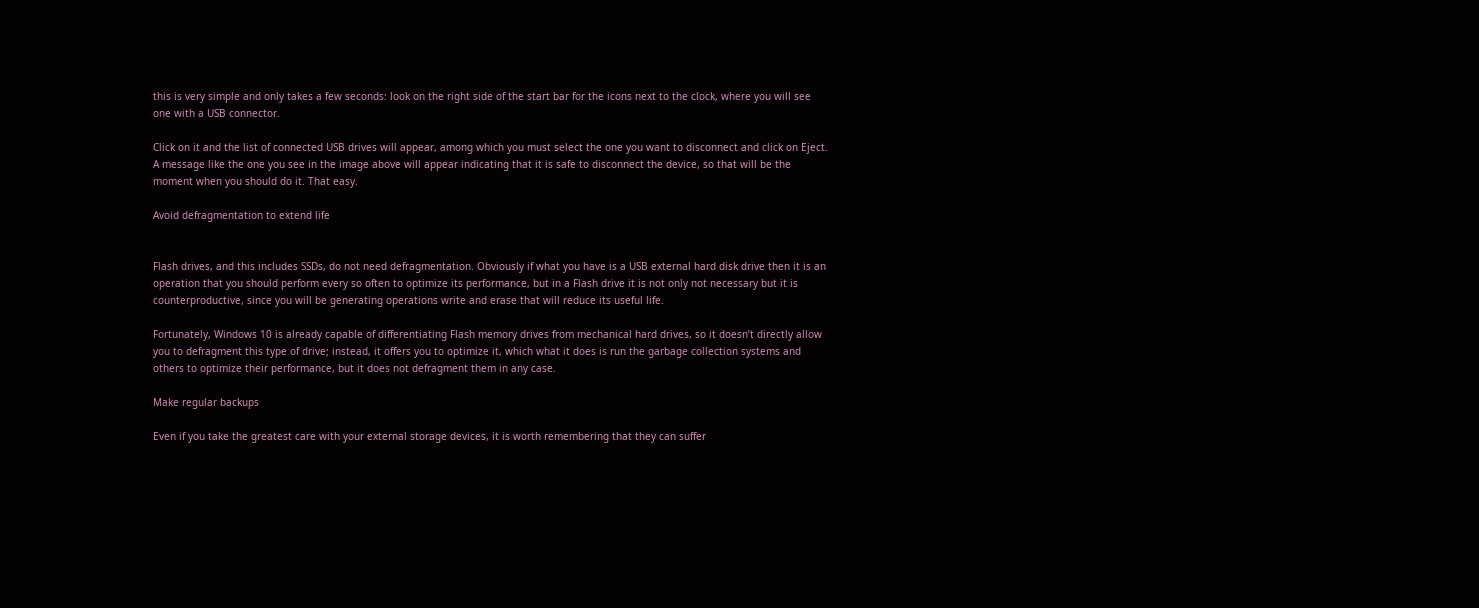this is very simple and only takes a few seconds: look on the right side of the start bar for the icons next to the clock, where you will see one with a USB connector.

Click on it and the list of connected USB drives will appear, among which you must select the one you want to disconnect and click on Eject. A message like the one you see in the image above will appear indicating that it is safe to disconnect the device, so that will be the moment when you should do it. That easy.

Avoid defragmentation to extend life


Flash drives, and this includes SSDs, do not need defragmentation. Obviously if what you have is a USB external hard disk drive then it is an operation that you should perform every so often to optimize its performance, but in a Flash drive it is not only not necessary but it is counterproductive, since you will be generating operations write and erase that will reduce its useful life.

Fortunately, Windows 10 is already capable of differentiating Flash memory drives from mechanical hard drives, so it doesn’t directly allow you to defragment this type of drive; instead, it offers you to optimize it, which what it does is run the garbage collection systems and others to optimize their performance, but it does not defragment them in any case.

Make regular backups

Even if you take the greatest care with your external storage devices, it is worth remembering that they can suffer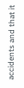accidents and that it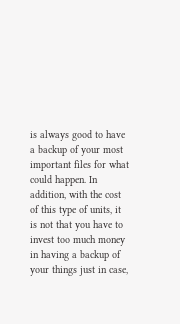is always good to have a backup of your most important files for what could happen. In addition, with the cost of this type of units, it is not that you have to invest too much money in having a backup of your things just in case,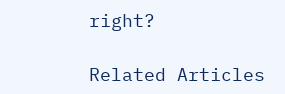right?

Related Articles